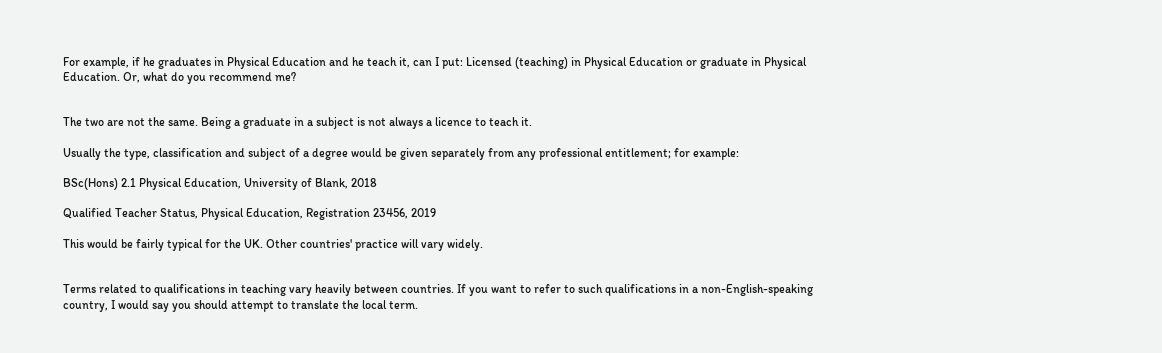For example, if he graduates in Physical Education and he teach it, can I put: Licensed (teaching) in Physical Education or graduate in Physical Education. Or, what do you recommend me?


The two are not the same. Being a graduate in a subject is not always a licence to teach it.

Usually the type, classification and subject of a degree would be given separately from any professional entitlement; for example:

BSc(Hons) 2.1 Physical Education, University of Blank, 2018

Qualified Teacher Status, Physical Education, Registration 23456, 2019

This would be fairly typical for the UK. Other countries' practice will vary widely.


Terms related to qualifications in teaching vary heavily between countries. If you want to refer to such qualifications in a non-English-speaking country, I would say you should attempt to translate the local term.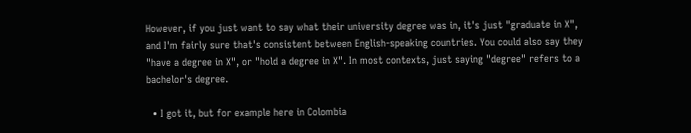However, if you just want to say what their university degree was in, it's just "graduate in X", and I'm fairly sure that's consistent between English-speaking countries. You could also say they "have a degree in X", or "hold a degree in X". In most contexts, just saying "degree" refers to a bachelor's degree.

  • I got it, but for example here in Colombia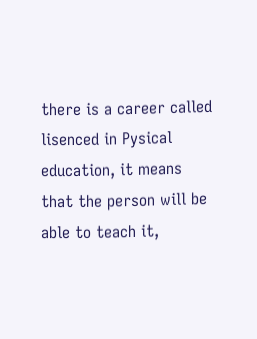there is a career called lisenced in Pysical education, it means that the person will be able to teach it,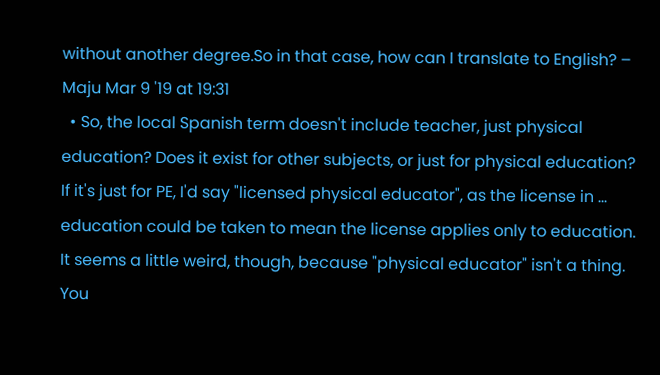without another degree.So in that case, how can I translate to English? – Maju Mar 9 '19 at 19:31
  • So, the local Spanish term doesn't include teacher, just physical education? Does it exist for other subjects, or just for physical education? If it's just for PE, I'd say "licensed physical educator", as the license in ... education could be taken to mean the license applies only to education. It seems a little weird, though, because "physical educator" isn't a thing. You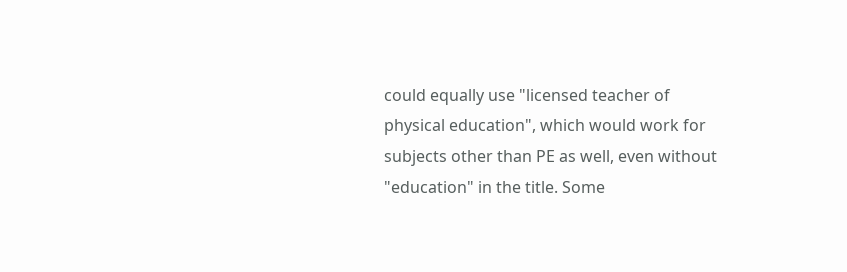could equally use "licensed teacher of physical education", which would work for subjects other than PE as well, even without "education" in the title. Some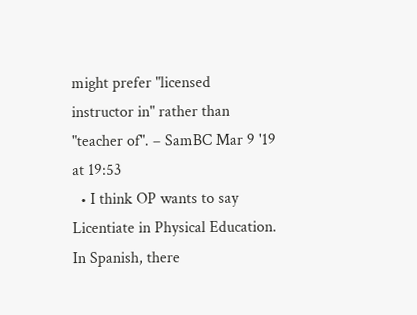might prefer "licensed instructor in" rather than "teacher of". – SamBC Mar 9 '19 at 19:53
  • I think OP wants to say Licentiate in Physical Education. In Spanish, there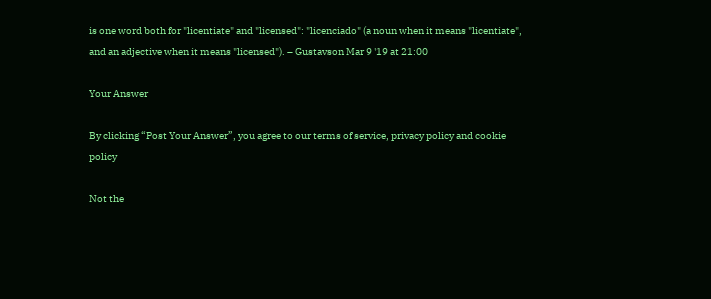is one word both for "licentiate" and "licensed": "licenciado" (a noun when it means "licentiate", and an adjective when it means "licensed"). – Gustavson Mar 9 '19 at 21:00

Your Answer

By clicking “Post Your Answer”, you agree to our terms of service, privacy policy and cookie policy

Not the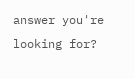answer you're looking for?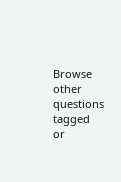Browse other questions tagged or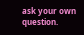ask your own question.